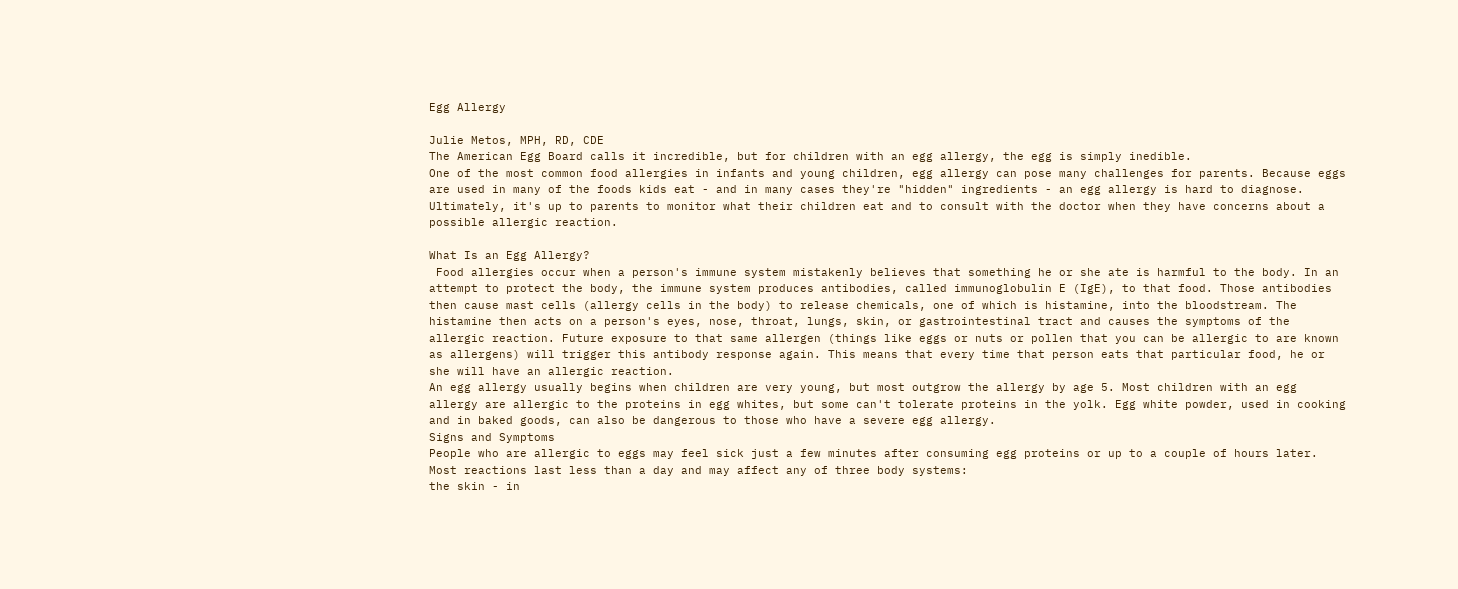Egg Allergy

Julie Metos, MPH, RD, CDE
The American Egg Board calls it incredible, but for children with an egg allergy, the egg is simply inedible.
One of the most common food allergies in infants and young children, egg allergy can pose many challenges for parents. Because eggs are used in many of the foods kids eat - and in many cases they're "hidden" ingredients - an egg allergy is hard to diagnose. Ultimately, it's up to parents to monitor what their children eat and to consult with the doctor when they have concerns about a possible allergic reaction.

What Is an Egg Allergy?
 Food allergies occur when a person's immune system mistakenly believes that something he or she ate is harmful to the body. In an attempt to protect the body, the immune system produces antibodies, called immunoglobulin E (IgE), to that food. Those antibodies then cause mast cells (allergy cells in the body) to release chemicals, one of which is histamine, into the bloodstream. The histamine then acts on a person's eyes, nose, throat, lungs, skin, or gastrointestinal tract and causes the symptoms of the allergic reaction. Future exposure to that same allergen (things like eggs or nuts or pollen that you can be allergic to are known as allergens) will trigger this antibody response again. This means that every time that person eats that particular food, he or she will have an allergic reaction.
An egg allergy usually begins when children are very young, but most outgrow the allergy by age 5. Most children with an egg allergy are allergic to the proteins in egg whites, but some can't tolerate proteins in the yolk. Egg white powder, used in cooking and in baked goods, can also be dangerous to those who have a severe egg allergy.
Signs and Symptoms
People who are allergic to eggs may feel sick just a few minutes after consuming egg proteins or up to a couple of hours later. Most reactions last less than a day and may affect any of three body systems:
the skin - in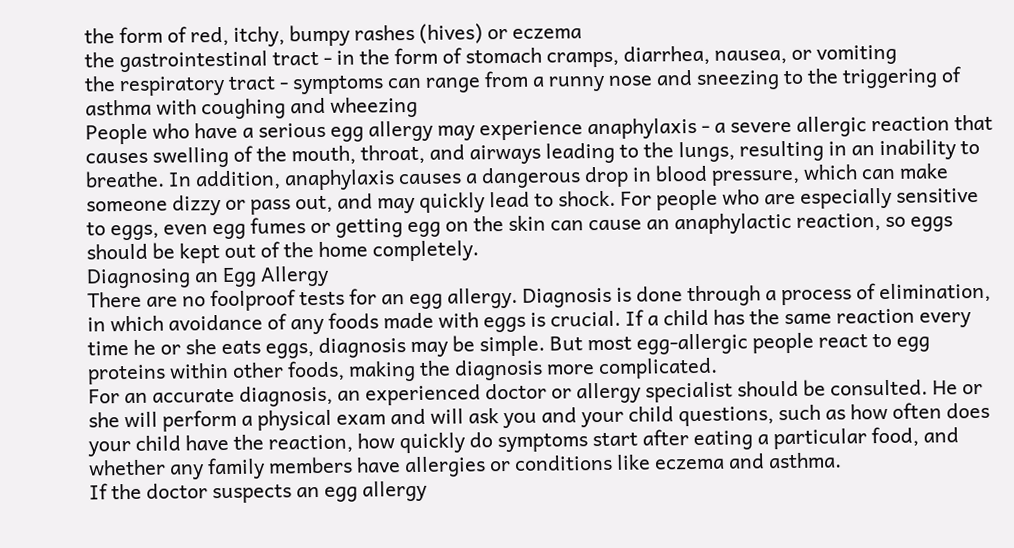the form of red, itchy, bumpy rashes (hives) or eczema
the gastrointestinal tract - in the form of stomach cramps, diarrhea, nausea, or vomiting
the respiratory tract - symptoms can range from a runny nose and sneezing to the triggering of asthma with coughing and wheezing
People who have a serious egg allergy may experience anaphylaxis - a severe allergic reaction that causes swelling of the mouth, throat, and airways leading to the lungs, resulting in an inability to breathe. In addition, anaphylaxis causes a dangerous drop in blood pressure, which can make someone dizzy or pass out, and may quickly lead to shock. For people who are especially sensitive to eggs, even egg fumes or getting egg on the skin can cause an anaphylactic reaction, so eggs should be kept out of the home completely.
Diagnosing an Egg Allergy
There are no foolproof tests for an egg allergy. Diagnosis is done through a process of elimination, in which avoidance of any foods made with eggs is crucial. If a child has the same reaction every time he or she eats eggs, diagnosis may be simple. But most egg-allergic people react to egg proteins within other foods, making the diagnosis more complicated.
For an accurate diagnosis, an experienced doctor or allergy specialist should be consulted. He or she will perform a physical exam and will ask you and your child questions, such as how often does your child have the reaction, how quickly do symptoms start after eating a particular food, and whether any family members have allergies or conditions like eczema and asthma.
If the doctor suspects an egg allergy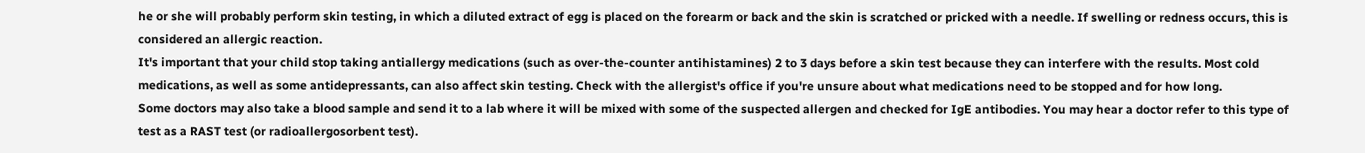he or she will probably perform skin testing, in which a diluted extract of egg is placed on the forearm or back and the skin is scratched or pricked with a needle. If swelling or redness occurs, this is considered an allergic reaction.
It's important that your child stop taking antiallergy medications (such as over-the-counter antihistamines) 2 to 3 days before a skin test because they can interfere with the results. Most cold medications, as well as some antidepressants, can also affect skin testing. Check with the allergist's office if you're unsure about what medications need to be stopped and for how long.
Some doctors may also take a blood sample and send it to a lab where it will be mixed with some of the suspected allergen and checked for IgE antibodies. You may hear a doctor refer to this type of test as a RAST test (or radioallergosorbent test).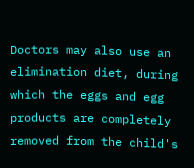Doctors may also use an elimination diet, during which the eggs and egg products are completely removed from the child's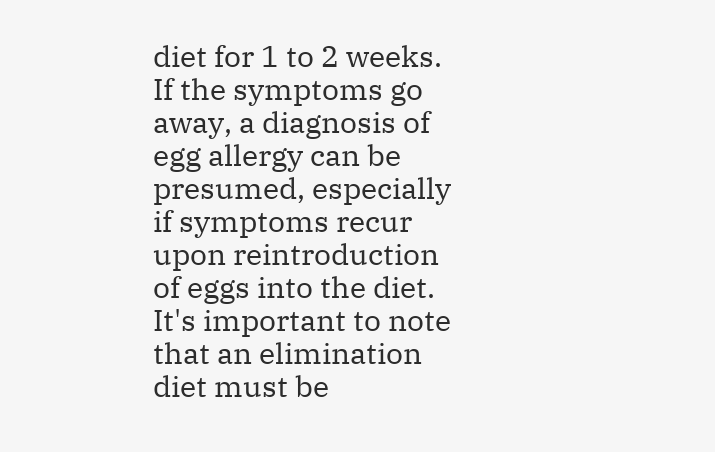diet for 1 to 2 weeks. If the symptoms go away, a diagnosis of egg allergy can be presumed, especially if symptoms recur upon reintroduction of eggs into the diet. It's important to note that an elimination diet must be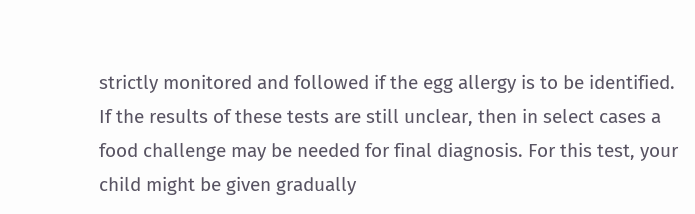strictly monitored and followed if the egg allergy is to be identified.
If the results of these tests are still unclear, then in select cases a food challenge may be needed for final diagnosis. For this test, your child might be given gradually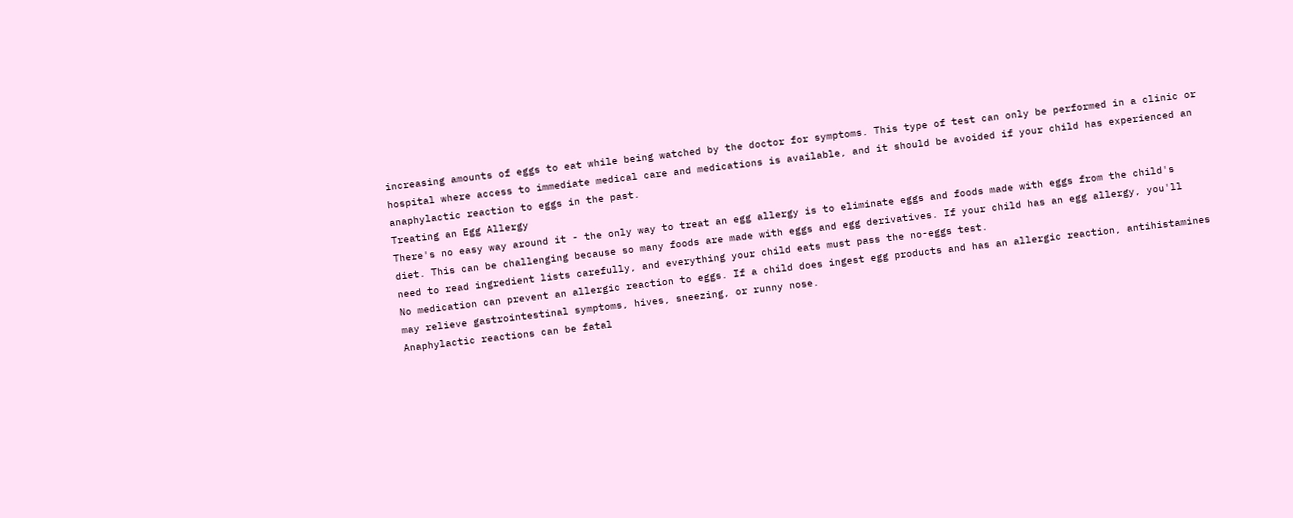increasing amounts of eggs to eat while being watched by the doctor for symptoms. This type of test can only be performed in a clinic or hospital where access to immediate medical care and medications is available, and it should be avoided if your child has experienced an anaphylactic reaction to eggs in the past.
Treating an Egg Allergy
There's no easy way around it - the only way to treat an egg allergy is to eliminate eggs and foods made with eggs from the child's diet. This can be challenging because so many foods are made with eggs and egg derivatives. If your child has an egg allergy, you'll need to read ingredient lists carefully, and everything your child eats must pass the no-eggs test.
No medication can prevent an allergic reaction to eggs. If a child does ingest egg products and has an allergic reaction, antihistamines may relieve gastrointestinal symptoms, hives, sneezing, or runny nose.
Anaphylactic reactions can be fatal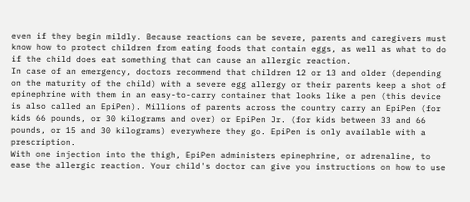even if they begin mildly. Because reactions can be severe, parents and caregivers must know how to protect children from eating foods that contain eggs, as well as what to do if the child does eat something that can cause an allergic reaction.
In case of an emergency, doctors recommend that children 12 or 13 and older (depending on the maturity of the child) with a severe egg allergy or their parents keep a shot of epinephrine with them in an easy-to-carry container that looks like a pen (this device is also called an EpiPen). Millions of parents across the country carry an EpiPen (for kids 66 pounds, or 30 kilograms and over) or EpiPen Jr. (for kids between 33 and 66 pounds, or 15 and 30 kilograms) everywhere they go. EpiPen is only available with a prescription.
With one injection into the thigh, EpiPen administers epinephrine, or adrenaline, to ease the allergic reaction. Your child's doctor can give you instructions on how to use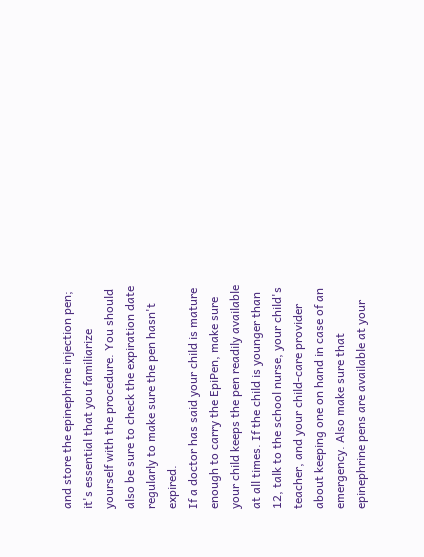and store the epinephrine injection pen; it's essential that you familiarize yourself with the procedure. You should also be sure to check the expiration date regularly to make sure the pen hasn't expired.
If a doctor has said your child is mature enough to carry the EpiPen, make sure your child keeps the pen readily available at all times. If the child is younger than 12, talk to the school nurse, your child's teacher, and your child-care provider about keeping one on hand in case of an emergency. Also make sure that epinephrine pens are available at your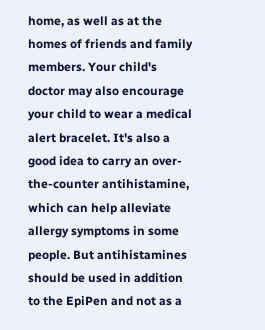home, as well as at the homes of friends and family members. Your child's doctor may also encourage your child to wear a medical alert bracelet. It's also a good idea to carry an over-the-counter antihistamine, which can help alleviate allergy symptoms in some people. But antihistamines should be used in addition to the EpiPen and not as a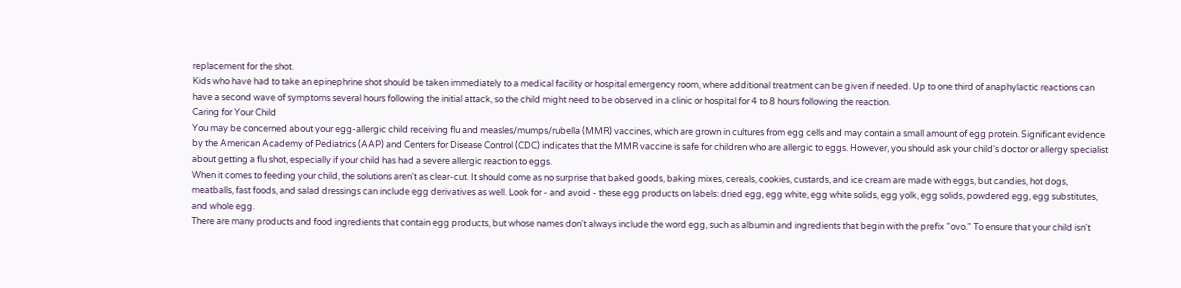replacement for the shot.
Kids who have had to take an epinephrine shot should be taken immediately to a medical facility or hospital emergency room, where additional treatment can be given if needed. Up to one third of anaphylactic reactions can have a second wave of symptoms several hours following the initial attack, so the child might need to be observed in a clinic or hospital for 4 to 8 hours following the reaction.
Caring for Your Child
You may be concerned about your egg-allergic child receiving flu and measles/mumps/rubella (MMR) vaccines, which are grown in cultures from egg cells and may contain a small amount of egg protein. Significant evidence by the American Academy of Pediatrics (AAP) and Centers for Disease Control (CDC) indicates that the MMR vaccine is safe for children who are allergic to eggs. However, you should ask your child's doctor or allergy specialist about getting a flu shot, especially if your child has had a severe allergic reaction to eggs.
When it comes to feeding your child, the solutions aren't as clear-cut. It should come as no surprise that baked goods, baking mixes, cereals, cookies, custards, and ice cream are made with eggs, but candies, hot dogs, meatballs, fast foods, and salad dressings can include egg derivatives as well. Look for - and avoid - these egg products on labels: dried egg, egg white, egg white solids, egg yolk, egg solids, powdered egg, egg substitutes, and whole egg.
There are many products and food ingredients that contain egg products, but whose names don't always include the word egg, such as albumin and ingredients that begin with the prefix "ovo." To ensure that your child isn't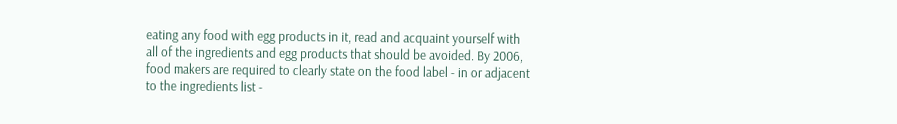eating any food with egg products in it, read and acquaint yourself with all of the ingredients and egg products that should be avoided. By 2006, food makers are required to clearly state on the food label - in or adjacent to the ingredients list -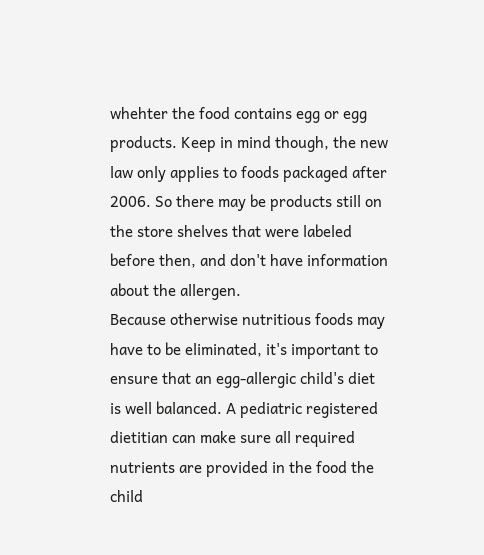whehter the food contains egg or egg products. Keep in mind though, the new law only applies to foods packaged after 2006. So there may be products still on the store shelves that were labeled before then, and don't have information about the allergen.
Because otherwise nutritious foods may have to be eliminated, it's important to ensure that an egg-allergic child's diet is well balanced. A pediatric registered dietitian can make sure all required nutrients are provided in the food the child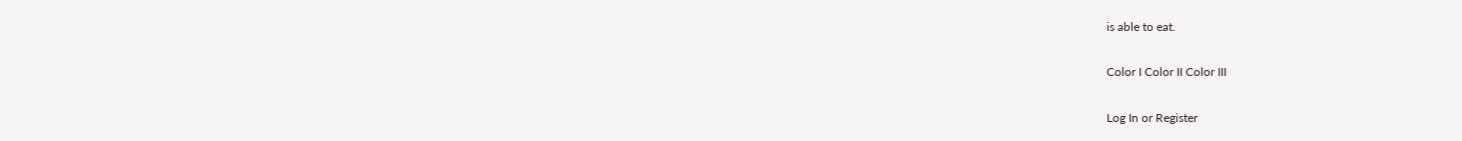is able to eat.

Color I Color II Color III

Log In or Register